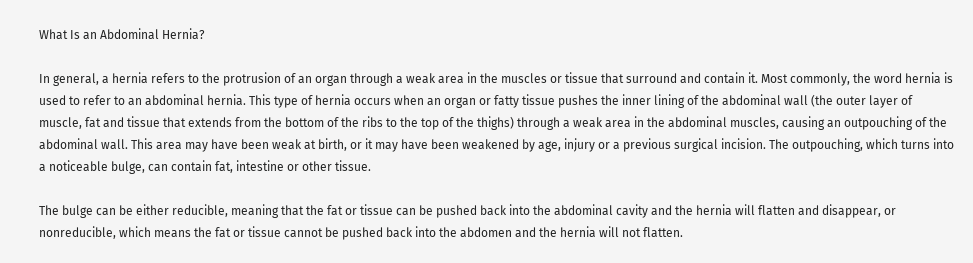What Is an Abdominal Hernia?

In general, a hernia refers to the protrusion of an organ through a weak area in the muscles or tissue that surround and contain it. Most commonly, the word hernia is used to refer to an abdominal hernia. This type of hernia occurs when an organ or fatty tissue pushes the inner lining of the abdominal wall (the outer layer of muscle, fat and tissue that extends from the bottom of the ribs to the top of the thighs) through a weak area in the abdominal muscles, causing an outpouching of the abdominal wall. This area may have been weak at birth, or it may have been weakened by age, injury or a previous surgical incision. The outpouching, which turns into a noticeable bulge, can contain fat, intestine or other tissue.

The bulge can be either reducible, meaning that the fat or tissue can be pushed back into the abdominal cavity and the hernia will flatten and disappear, or nonreducible, which means the fat or tissue cannot be pushed back into the abdomen and the hernia will not flatten.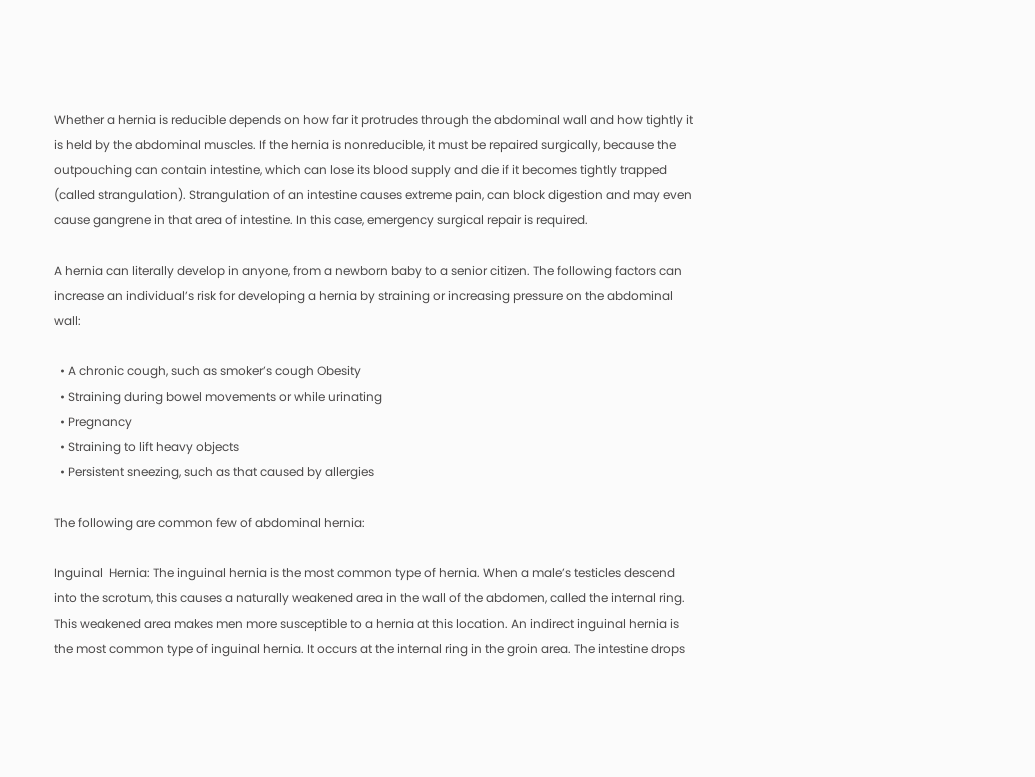Whether a hernia is reducible depends on how far it protrudes through the abdominal wall and how tightly it is held by the abdominal muscles. If the hernia is nonreducible, it must be repaired surgically, because the outpouching can contain intestine, which can lose its blood supply and die if it becomes tightly trapped (called strangulation). Strangulation of an intestine causes extreme pain, can block digestion and may even cause gangrene in that area of intestine. In this case, emergency surgical repair is required.

A hernia can literally develop in anyone, from a newborn baby to a senior citizen. The following factors can increase an individual’s risk for developing a hernia by straining or increasing pressure on the abdominal wall:

  • A chronic cough, such as smoker’s cough Obesity
  • Straining during bowel movements or while urinating
  • Pregnancy
  • Straining to lift heavy objects
  • Persistent sneezing, such as that caused by allergies

The following are common few of abdominal hernia:

Inguinal  Hernia: The inguinal hernia is the most common type of hernia. When a male’s testicles descend into the scrotum, this causes a naturally weakened area in the wall of the abdomen, called the internal ring. This weakened area makes men more susceptible to a hernia at this location. An indirect inguinal hernia is the most common type of inguinal hernia. It occurs at the internal ring in the groin area. The intestine drops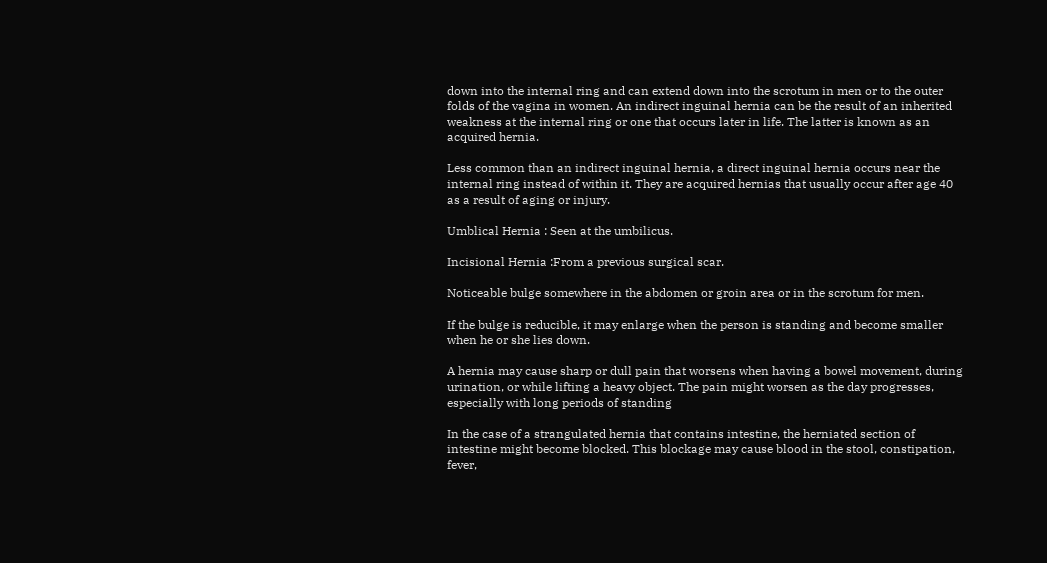down into the internal ring and can extend down into the scrotum in men or to the outer folds of the vagina in women. An indirect inguinal hernia can be the result of an inherited weakness at the internal ring or one that occurs later in life. The latter is known as an acquired hernia.

Less common than an indirect inguinal hernia, a direct inguinal hernia occurs near the internal ring instead of within it. They are acquired hernias that usually occur after age 40 as a result of aging or injury.

Umblical Hernia : Seen at the umbilicus.

Incisional Hernia :From a previous surgical scar.

Noticeable bulge somewhere in the abdomen or groin area or in the scrotum for men.

If the bulge is reducible, it may enlarge when the person is standing and become smaller when he or she lies down.

A hernia may cause sharp or dull pain that worsens when having a bowel movement, during urination, or while lifting a heavy object. The pain might worsen as the day progresses, especially with long periods of standing

In the case of a strangulated hernia that contains intestine, the herniated section of intestine might become blocked. This blockage may cause blood in the stool, constipation, fever,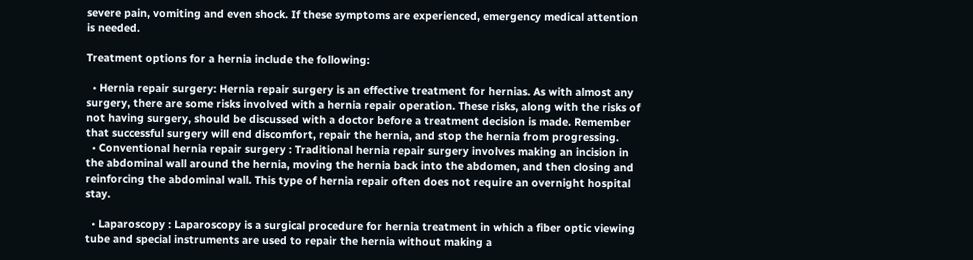severe pain, vomiting and even shock. If these symptoms are experienced, emergency medical attention is needed.

Treatment options for a hernia include the following:

  • Hernia repair surgery: Hernia repair surgery is an effective treatment for hernias. As with almost any surgery, there are some risks involved with a hernia repair operation. These risks, along with the risks of not having surgery, should be discussed with a doctor before a treatment decision is made. Remember that successful surgery will end discomfort, repair the hernia, and stop the hernia from progressing.
  • Conventional hernia repair surgery : Traditional hernia repair surgery involves making an incision in the abdominal wall around the hernia, moving the hernia back into the abdomen, and then closing and reinforcing the abdominal wall. This type of hernia repair often does not require an overnight hospital stay.

  • Laparoscopy : Laparoscopy is a surgical procedure for hernia treatment in which a fiber optic viewing tube and special instruments are used to repair the hernia without making a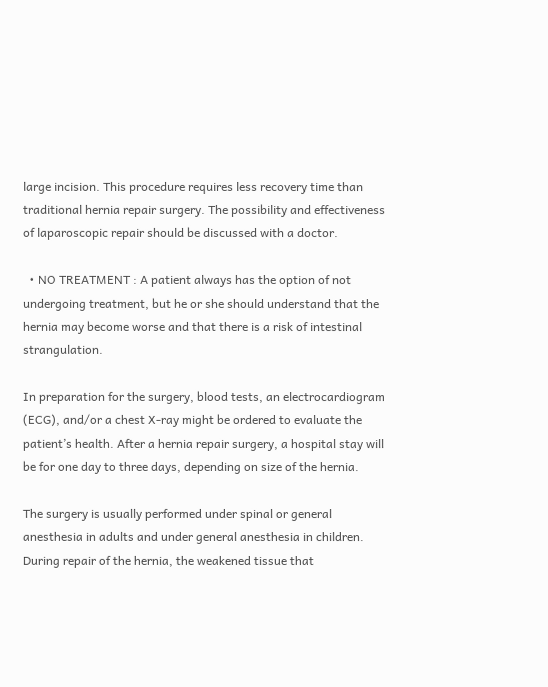large incision. This procedure requires less recovery time than traditional hernia repair surgery. The possibility and effectiveness of laparoscopic repair should be discussed with a doctor.

  • NO TREATMENT : A patient always has the option of not undergoing treatment, but he or she should understand that the hernia may become worse and that there is a risk of intestinal strangulation.

In preparation for the surgery, blood tests, an electrocardiogram (ECG), and/or a chest X-ray might be ordered to evaluate the patient’s health. After a hernia repair surgery, a hospital stay will be for one day to three days, depending on size of the hernia.

The surgery is usually performed under spinal or general  anesthesia in adults and under general anesthesia in children. During repair of the hernia, the weakened tissue that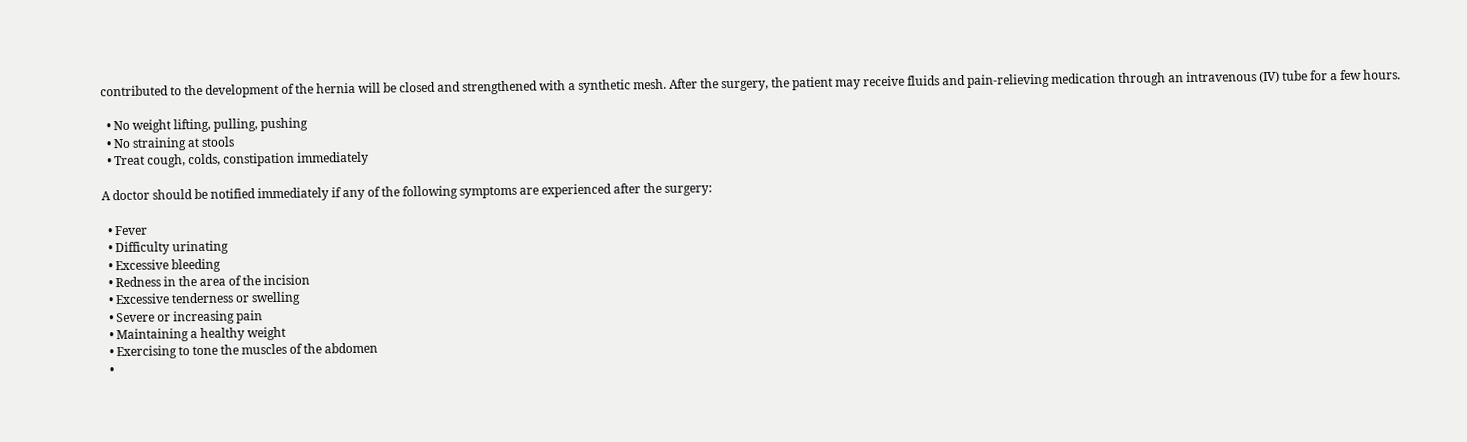contributed to the development of the hernia will be closed and strengthened with a synthetic mesh. After the surgery, the patient may receive fluids and pain-relieving medication through an intravenous (IV) tube for a few hours.

  • No weight lifting, pulling, pushing
  • No straining at stools
  • Treat cough, colds, constipation immediately

A doctor should be notified immediately if any of the following symptoms are experienced after the surgery:

  • Fever
  • Difficulty urinating
  • Excessive bleeding
  • Redness in the area of the incision
  • Excessive tenderness or swelling
  • Severe or increasing pain
  • Maintaining a healthy weight
  • Exercising to tone the muscles of the abdomen
  •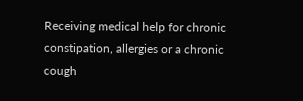Receiving medical help for chronic constipation, allergies or a chronic cough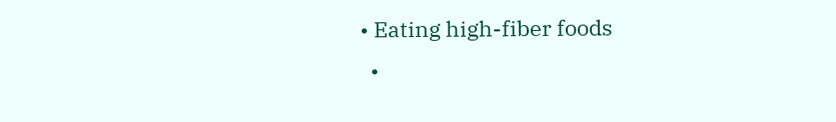• Eating high-fiber foods
  •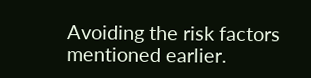Avoiding the risk factors mentioned earlier.